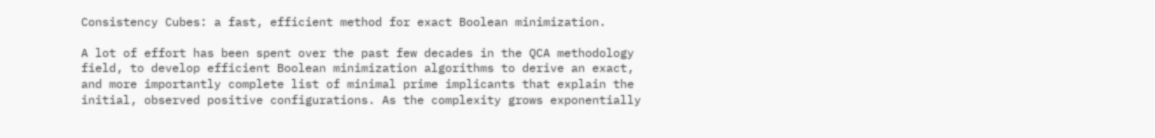Consistency Cubes: a fast, efficient method for exact Boolean minimization.

A lot of effort has been spent over the past few decades in the QCA methodology field, to develop efficient Boolean minimization algorithms to derive an exact, and more importantly complete list of minimal prime implicants that explain the initial, observed positive configurations. As the complexity grows exponentially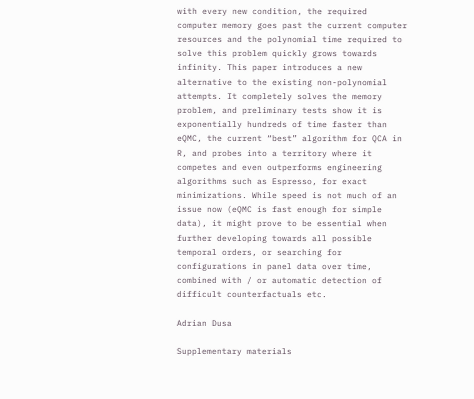with every new condition, the required computer memory goes past the current computer resources and the polynomial time required to solve this problem quickly grows towards infinity. This paper introduces a new alternative to the existing non-polynomial attempts. It completely solves the memory problem, and preliminary tests show it is exponentially hundreds of time faster than eQMC, the current “best” algorithm for QCA in R, and probes into a territory where it competes and even outperforms engineering algorithms such as Espresso, for exact minimizations. While speed is not much of an issue now (eQMC is fast enough for simple data), it might prove to be essential when further developing towards all possible temporal orders, or searching for configurations in panel data over time, combined with / or automatic detection of difficult counterfactuals etc.

Adrian Dusa

Supplementary materials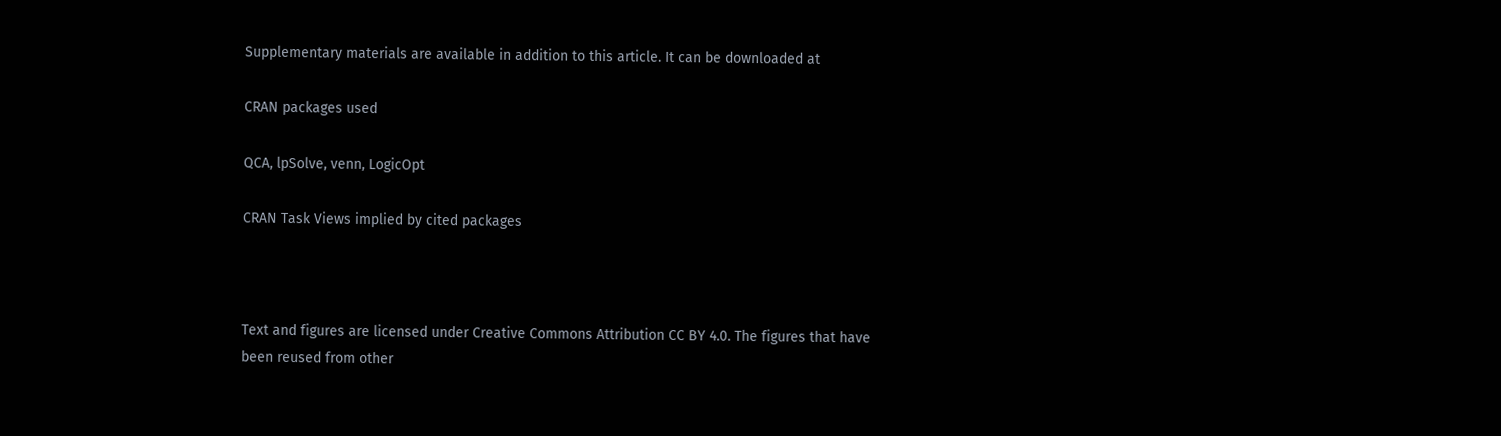Supplementary materials are available in addition to this article. It can be downloaded at

CRAN packages used

QCA, lpSolve, venn, LogicOpt

CRAN Task Views implied by cited packages



Text and figures are licensed under Creative Commons Attribution CC BY 4.0. The figures that have been reused from other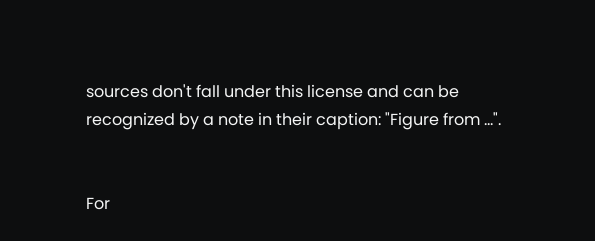sources don't fall under this license and can be recognized by a note in their caption: "Figure from ...".


For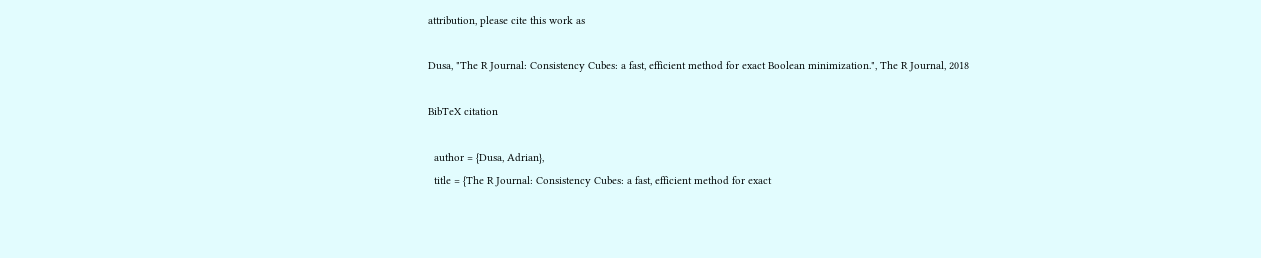attribution, please cite this work as

Dusa, "The R Journal: Consistency Cubes: a fast, efficient method for exact Boolean minimization.", The R Journal, 2018

BibTeX citation

  author = {Dusa, Adrian},
  title = {The R Journal: Consistency Cubes: a fast, efficient method for exact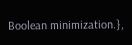Boolean minimization.},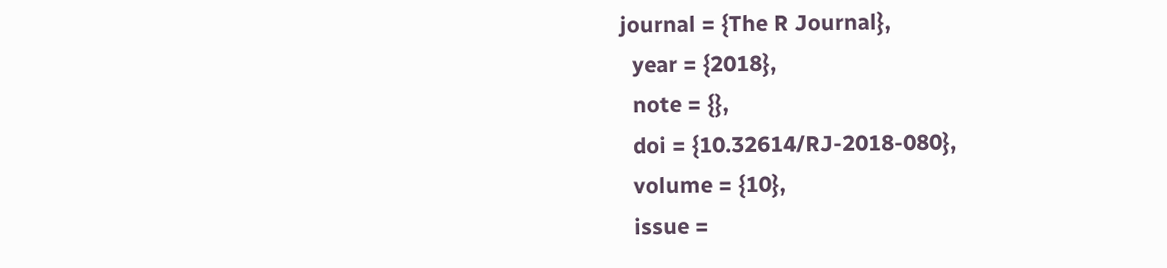journal = {The R Journal},
  year = {2018},
  note = {},
  doi = {10.32614/RJ-2018-080},
  volume = {10},
  issue =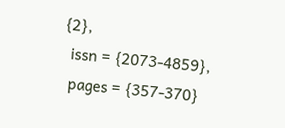{2},
  issn = {2073-4859},
  pages = {357-370}